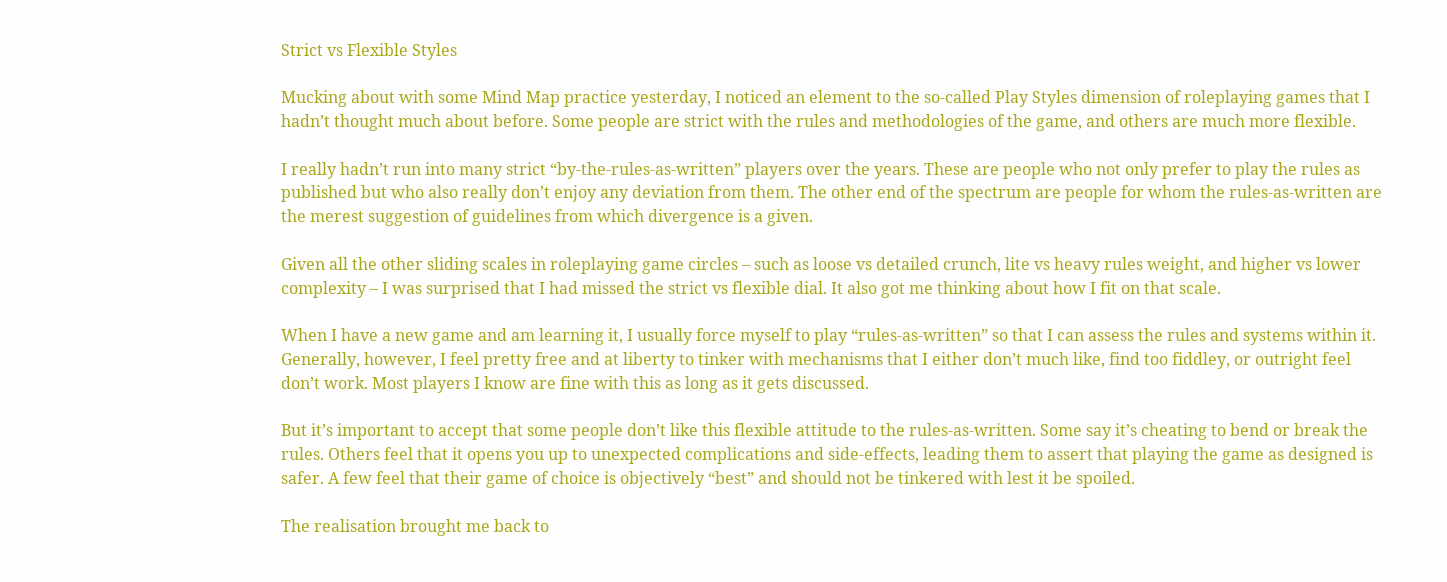Strict vs Flexible Styles

Mucking about with some Mind Map practice yesterday, I noticed an element to the so-called Play Styles dimension of roleplaying games that I hadn’t thought much about before. Some people are strict with the rules and methodologies of the game, and others are much more flexible.

I really hadn’t run into many strict “by-the-rules-as-written” players over the years. These are people who not only prefer to play the rules as published but who also really don’t enjoy any deviation from them. The other end of the spectrum are people for whom the rules-as-written are the merest suggestion of guidelines from which divergence is a given.

Given all the other sliding scales in roleplaying game circles – such as loose vs detailed crunch, lite vs heavy rules weight, and higher vs lower complexity – I was surprised that I had missed the strict vs flexible dial. It also got me thinking about how I fit on that scale.

When I have a new game and am learning it, I usually force myself to play “rules-as-written” so that I can assess the rules and systems within it. Generally, however, I feel pretty free and at liberty to tinker with mechanisms that I either don’t much like, find too fiddley, or outright feel don’t work. Most players I know are fine with this as long as it gets discussed.

But it’s important to accept that some people don’t like this flexible attitude to the rules-as-written. Some say it’s cheating to bend or break the rules. Others feel that it opens you up to unexpected complications and side-effects, leading them to assert that playing the game as designed is safer. A few feel that their game of choice is objectively “best” and should not be tinkered with lest it be spoiled.

The realisation brought me back to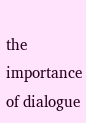the importance of dialogue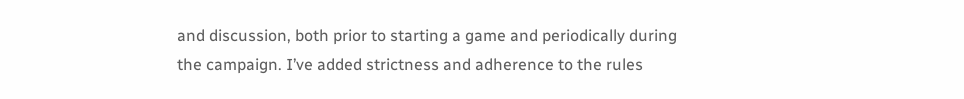and discussion, both prior to starting a game and periodically during the campaign. I’ve added strictness and adherence to the rules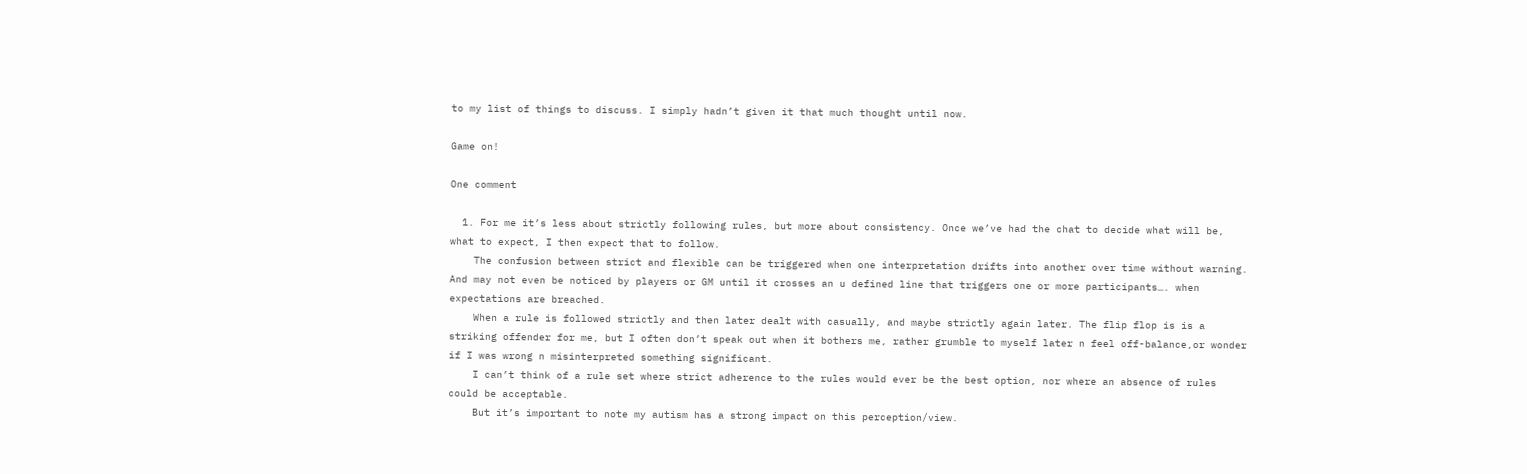to my list of things to discuss. I simply hadn’t given it that much thought until now.

Game on!

One comment

  1. For me it’s less about strictly following rules, but more about consistency. Once we’ve had the chat to decide what will be, what to expect, I then expect that to follow.
    The confusion between strict and flexible can be triggered when one interpretation drifts into another over time without warning. And may not even be noticed by players or GM until it crosses an u defined line that triggers one or more participants…. when expectations are breached.
    When a rule is followed strictly and then later dealt with casually, and maybe strictly again later. The flip flop is is a striking offender for me, but I often don’t speak out when it bothers me, rather grumble to myself later n feel off-balance,or wonder if I was wrong n misinterpreted something significant.
    I can’t think of a rule set where strict adherence to the rules would ever be the best option, nor where an absence of rules could be acceptable.
    But it’s important to note my autism has a strong impact on this perception/view.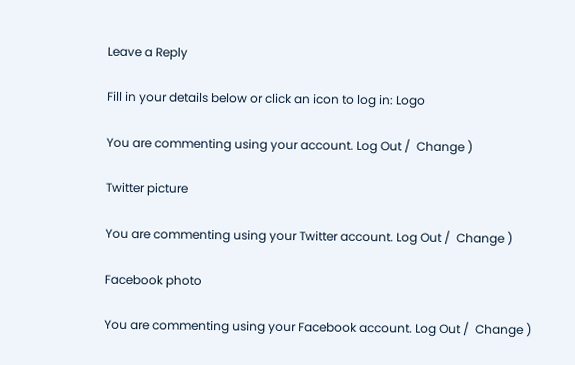Leave a Reply

Fill in your details below or click an icon to log in: Logo

You are commenting using your account. Log Out /  Change )

Twitter picture

You are commenting using your Twitter account. Log Out /  Change )

Facebook photo

You are commenting using your Facebook account. Log Out /  Change )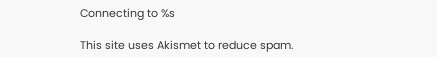Connecting to %s

This site uses Akismet to reduce spam.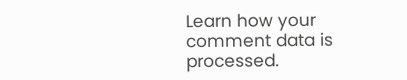Learn how your comment data is processed.